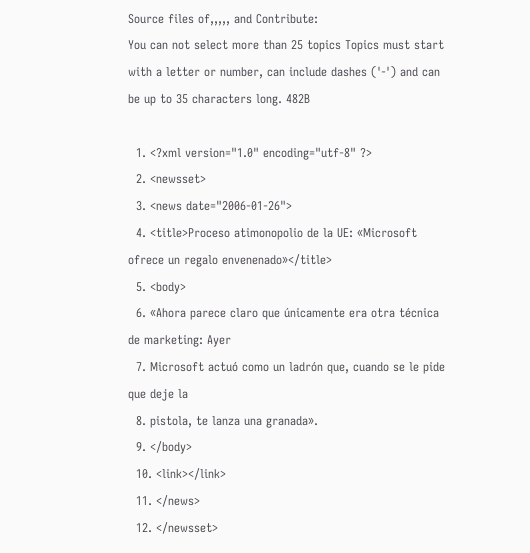Source files of,,,,, and Contribute:
You can not select more than 25 topics Topics must start with a letter or number, can include dashes ('-') and can be up to 35 characters long. 482B

  1. <?xml version="1.0" encoding="utf-8" ?>
  2. <newsset>
  3. <news date="2006-01-26">
  4. <title>Proceso atimonopolio de la UE: «Microsoft ofrece un regalo envenenado»</title>
  5. <body>
  6. «Ahora parece claro que únicamente era otra técnica de marketing: Ayer
  7. Microsoft actuó como un ladrón que, cuando se le pide que deje la
  8. pistola, te lanza una granada».
  9. </body>
  10. <link></link>
  11. </news>
  12. </newsset>